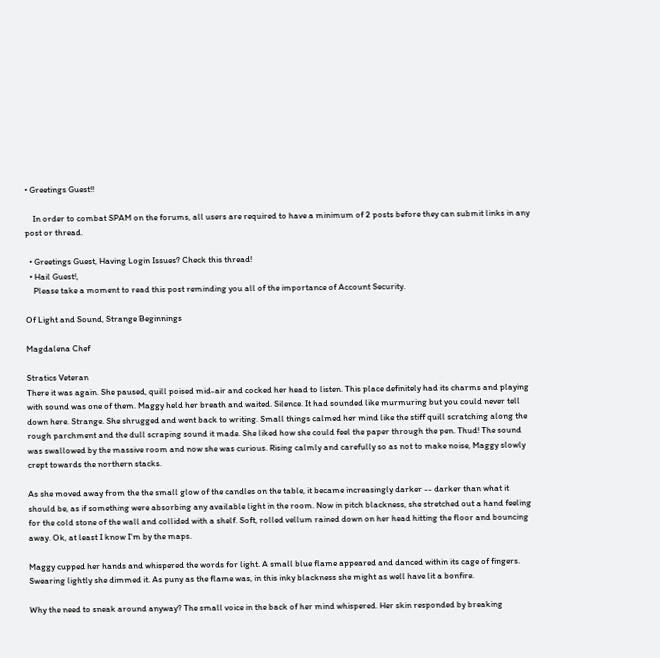• Greetings Guest!!

    In order to combat SPAM on the forums, all users are required to have a minimum of 2 posts before they can submit links in any post or thread.

  • Greetings Guest, Having Login Issues? Check this thread!
  • Hail Guest!,
    Please take a moment to read this post reminding you all of the importance of Account Security.

Of Light and Sound, Strange Beginnings

Magdalena Chef

Stratics Veteran
There it was again. She paused, quill poised mid-air and cocked her head to listen. This place definitely had its charms and playing with sound was one of them. Maggy held her breath and waited. Silence. It had sounded like murmuring but you could never tell down here. Strange. She shrugged and went back to writing. Small things calmed her mind like the stiff quill scratching along the rough parchment and the dull scraping sound it made. She liked how she could feel the paper through the pen. Thud! The sound was swallowed by the massive room and now she was curious. Rising calmly and carefully so as not to make noise, Maggy slowly crept towards the northern stacks.

As she moved away from the the small glow of the candles on the table, it became increasingly darker -- darker than what it should be, as if something were absorbing any available light in the room. Now in pitch blackness, she stretched out a hand feeling for the cold stone of the wall and collided with a shelf. Soft, rolled vellum rained down on her head hitting the floor and bouncing away. Ok, at least I know I'm by the maps.

Maggy cupped her hands and whispered the words for light. A small blue flame appeared and danced within its cage of fingers. Swearing lightly she dimmed it. As puny as the flame was, in this inky blackness she might as well have lit a bonfire.

Why the need to sneak around anyway? The small voice in the back of her mind whispered. Her skin responded by breaking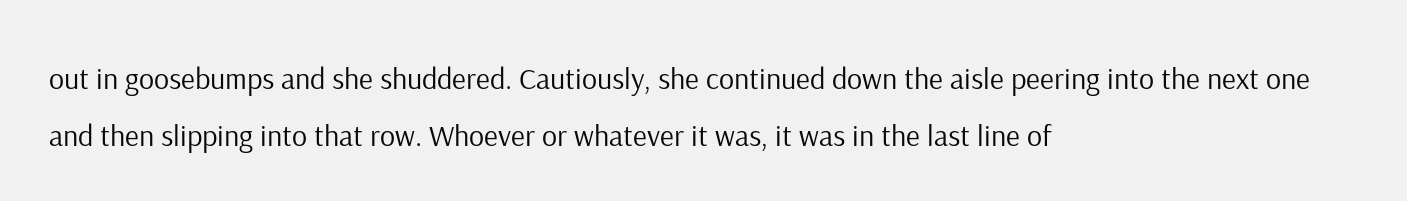out in goosebumps and she shuddered. Cautiously, she continued down the aisle peering into the next one and then slipping into that row. Whoever or whatever it was, it was in the last line of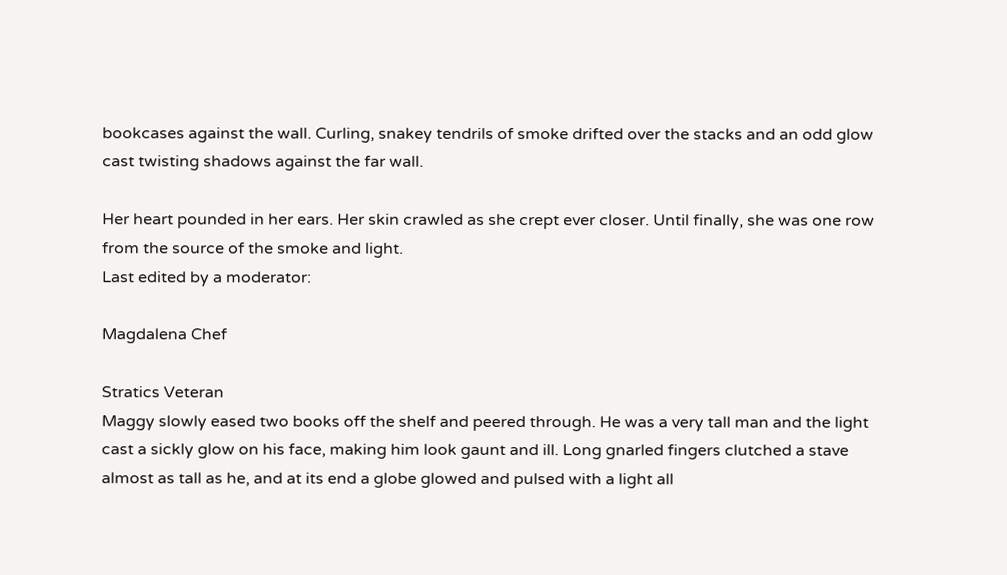bookcases against the wall. Curling, snakey tendrils of smoke drifted over the stacks and an odd glow cast twisting shadows against the far wall.

Her heart pounded in her ears. Her skin crawled as she crept ever closer. Until finally, she was one row from the source of the smoke and light.
Last edited by a moderator:

Magdalena Chef

Stratics Veteran
Maggy slowly eased two books off the shelf and peered through. He was a very tall man and the light cast a sickly glow on his face, making him look gaunt and ill. Long gnarled fingers clutched a stave almost as tall as he, and at its end a globe glowed and pulsed with a light all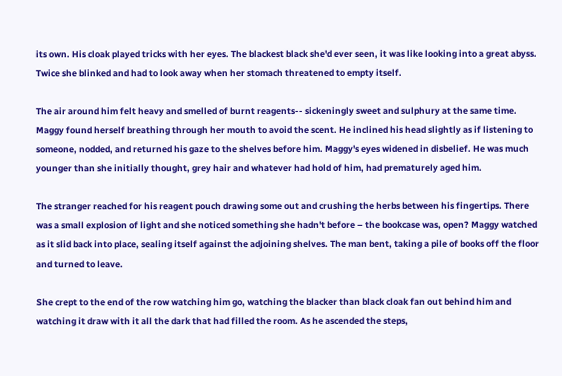its own. His cloak played tricks with her eyes. The blackest black she'd ever seen, it was like looking into a great abyss. Twice she blinked and had to look away when her stomach threatened to empty itself.

The air around him felt heavy and smelled of burnt reagents-- sickeningly sweet and sulphury at the same time. Maggy found herself breathing through her mouth to avoid the scent. He inclined his head slightly as if listening to someone, nodded, and returned his gaze to the shelves before him. Maggy's eyes widened in disbelief. He was much younger than she initially thought, grey hair and whatever had hold of him, had prematurely aged him.

The stranger reached for his reagent pouch drawing some out and crushing the herbs between his fingertips. There was a small explosion of light and she noticed something she hadn't before – the bookcase was, open? Maggy watched as it slid back into place, sealing itself against the adjoining shelves. The man bent, taking a pile of books off the floor and turned to leave.

She crept to the end of the row watching him go, watching the blacker than black cloak fan out behind him and watching it draw with it all the dark that had filled the room. As he ascended the steps,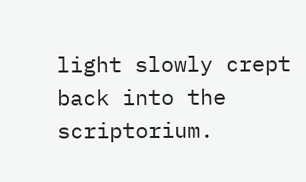light slowly crept back into the scriptorium.